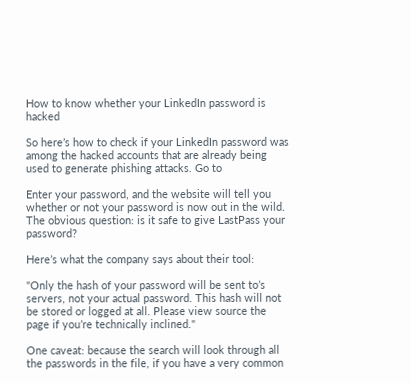How to know whether your LinkedIn password is hacked

So here’s how to check if your LinkedIn password was among the hacked accounts that are already being used to generate phishing attacks. Go to

Enter your password, and the website will tell you whether or not your password is now out in the wild. The obvious question: is it safe to give LastPass your password?

Here’s what the company says about their tool:

"Only the hash of your password will be sent to’s servers, not your actual password. This hash will not be stored or logged at all. Please view source the page if you’re technically inclined."

One caveat: because the search will look through all the passwords in the file, if you have a very common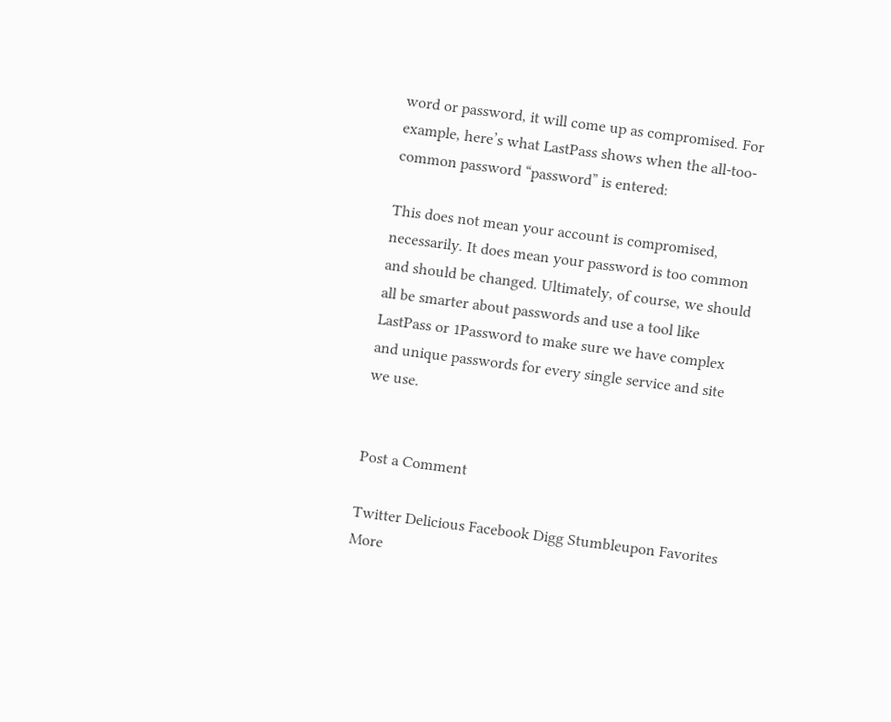word or password, it will come up as compromised. For example, here’s what LastPass shows when the all-too-common password “password” is entered:

This does not mean your account is compromised, necessarily. It does mean your password is too common and should be changed. Ultimately, of course, we should all be smarter about passwords and use a tool like LastPass or 1Password to make sure we have complex and unique passwords for every single service and site we use.


Post a Comment

Twitter Delicious Facebook Digg Stumbleupon Favorites More